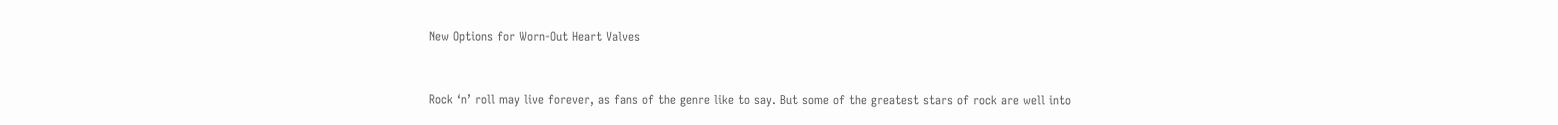New Options for Worn-Out Heart Valves


Rock ‘n’ roll may live forever, as fans of the genre like to say. But some of the greatest stars of rock are well into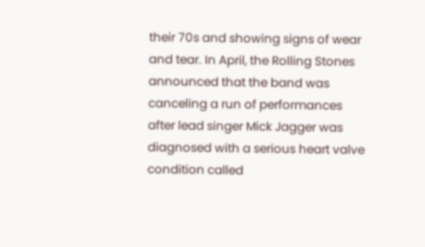their 70s and showing signs of wear and tear. In April, the Rolling Stones announced that the band was canceling a run of performances after lead singer Mick Jagger was diagnosed with a serious heart valve condition called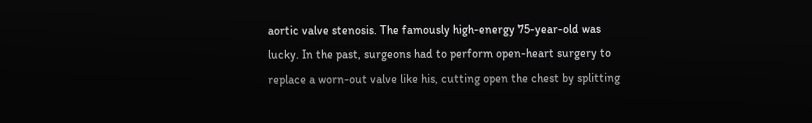aortic valve stenosis. The famously high-energy 75-year-old was lucky. In the past, surgeons had to perform open-heart surgery to replace a worn-out valve like his, cutting open the chest by splitting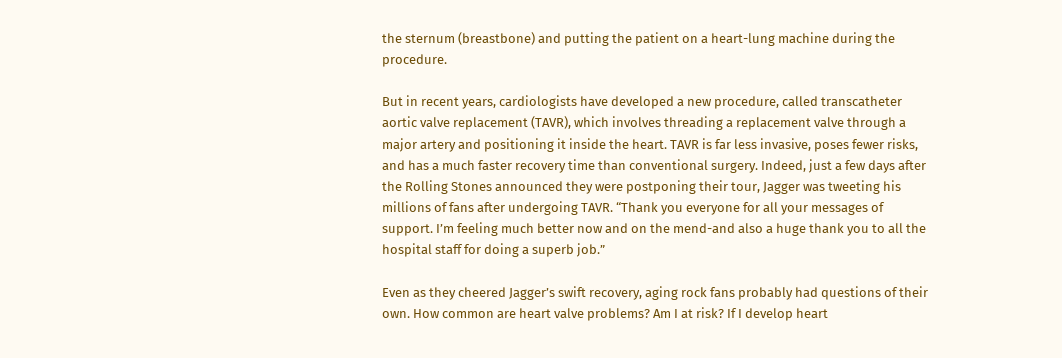the sternum (breastbone) and putting the patient on a heart-lung machine during the procedure.

But in recent years, cardiologists have developed a new procedure, called transcatheter aortic valve replacement (TAVR), which involves threading a replacement valve through a major artery and positioning it inside the heart. TAVR is far less invasive, poses fewer risks, and has a much faster recovery time than conventional surgery. Indeed, just a few days after the Rolling Stones announced they were postponing their tour, Jagger was tweeting his millions of fans after undergoing TAVR. “Thank you everyone for all your messages of support. I’m feeling much better now and on the mend-and also a huge thank you to all the hospital staff for doing a superb job.”

Even as they cheered Jagger’s swift recovery, aging rock fans probably had questions of their own. How common are heart valve problems? Am I at risk? If I develop heart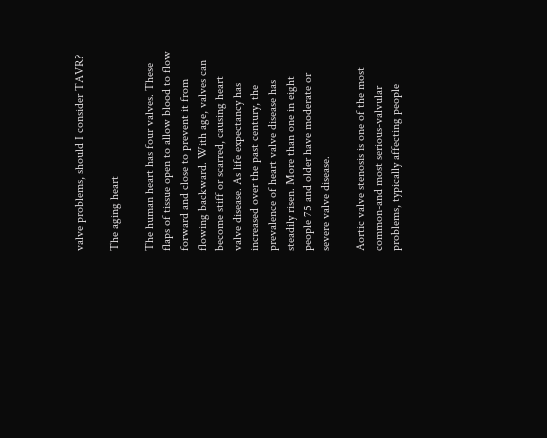valve problems, should I consider TAVR?

The aging heart

The human heart has four valves. These flaps of tissue open to allow blood to flow forward and close to prevent it from flowing backward. With age, valves can become stiff or scarred, causing heart valve disease. As life expectancy has increased over the past century, the prevalence of heart valve disease has steadily risen. More than one in eight people 75 and older have moderate or severe valve disease.

Aortic valve stenosis is one of the most common-and most serious-valvular problems, typically affecting people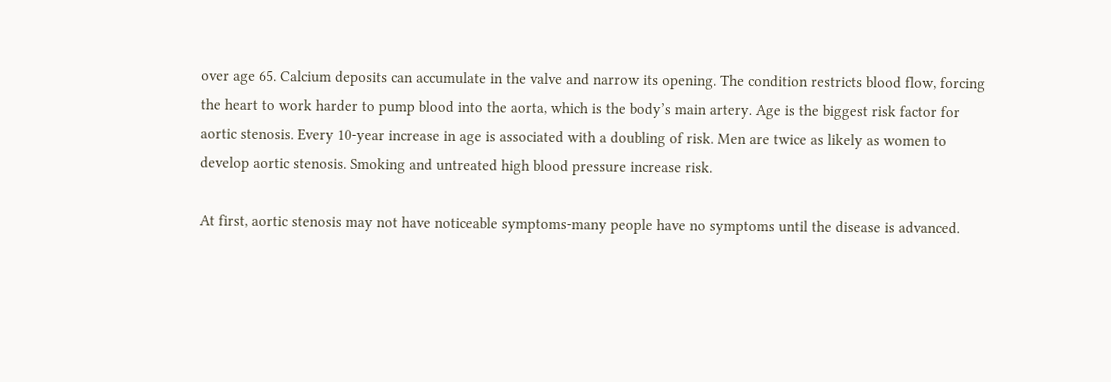over age 65. Calcium deposits can accumulate in the valve and narrow its opening. The condition restricts blood flow, forcing the heart to work harder to pump blood into the aorta, which is the body’s main artery. Age is the biggest risk factor for aortic stenosis. Every 10-year increase in age is associated with a doubling of risk. Men are twice as likely as women to develop aortic stenosis. Smoking and untreated high blood pressure increase risk.

At first, aortic stenosis may not have noticeable symptoms-many people have no symptoms until the disease is advanced.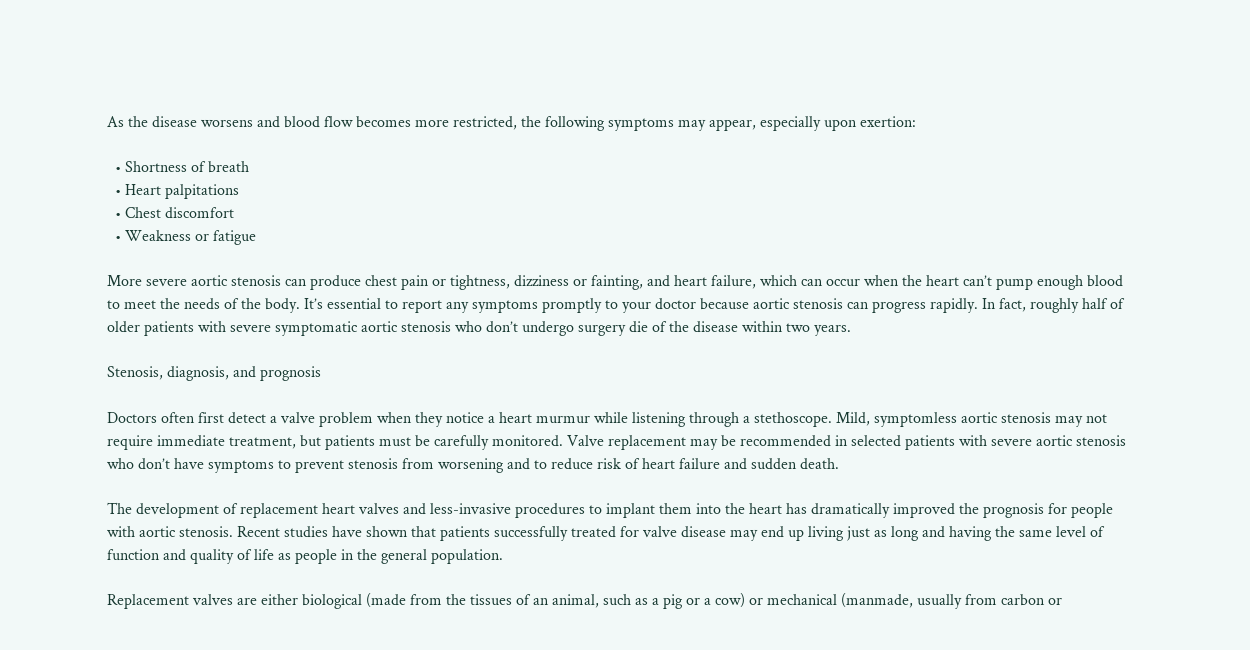As the disease worsens and blood flow becomes more restricted, the following symptoms may appear, especially upon exertion:

  • Shortness of breath
  • Heart palpitations
  • Chest discomfort
  • Weakness or fatigue

More severe aortic stenosis can produce chest pain or tightness, dizziness or fainting, and heart failure, which can occur when the heart can’t pump enough blood to meet the needs of the body. It’s essential to report any symptoms promptly to your doctor because aortic stenosis can progress rapidly. In fact, roughly half of older patients with severe symptomatic aortic stenosis who don’t undergo surgery die of the disease within two years.

Stenosis, diagnosis, and prognosis

Doctors often first detect a valve problem when they notice a heart murmur while listening through a stethoscope. Mild, symptomless aortic stenosis may not require immediate treatment, but patients must be carefully monitored. Valve replacement may be recommended in selected patients with severe aortic stenosis who don’t have symptoms to prevent stenosis from worsening and to reduce risk of heart failure and sudden death.

The development of replacement heart valves and less-invasive procedures to implant them into the heart has dramatically improved the prognosis for people with aortic stenosis. Recent studies have shown that patients successfully treated for valve disease may end up living just as long and having the same level of function and quality of life as people in the general population.

Replacement valves are either biological (made from the tissues of an animal, such as a pig or a cow) or mechanical (manmade, usually from carbon or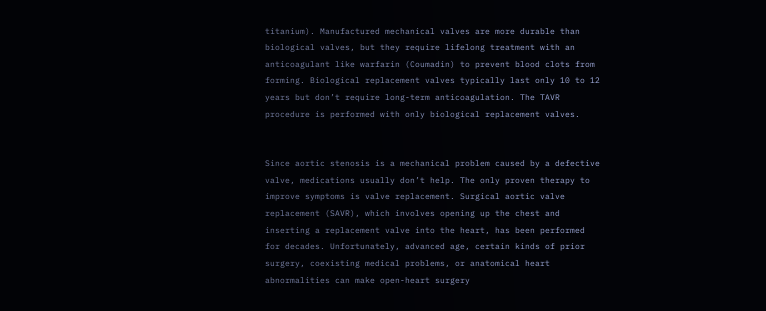titanium). Manufactured mechanical valves are more durable than biological valves, but they require lifelong treatment with an anticoagulant like warfarin (Coumadin) to prevent blood clots from forming. Biological replacement valves typically last only 10 to 12 years but don’t require long-term anticoagulation. The TAVR procedure is performed with only biological replacement valves.


Since aortic stenosis is a mechanical problem caused by a defective valve, medications usually don’t help. The only proven therapy to improve symptoms is valve replacement. Surgical aortic valve replacement (SAVR), which involves opening up the chest and inserting a replacement valve into the heart, has been performed for decades. Unfortunately, advanced age, certain kinds of prior surgery, coexisting medical problems, or anatomical heart abnormalities can make open-heart surgery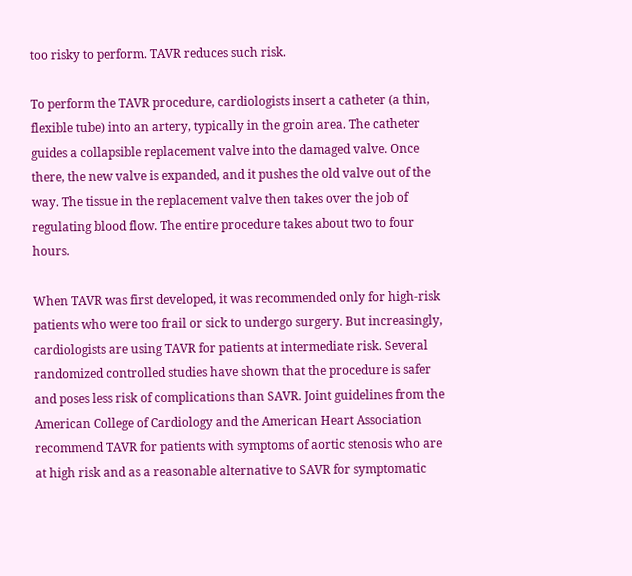too risky to perform. TAVR reduces such risk.

To perform the TAVR procedure, cardiologists insert a catheter (a thin, flexible tube) into an artery, typically in the groin area. The catheter guides a collapsible replacement valve into the damaged valve. Once there, the new valve is expanded, and it pushes the old valve out of the way. The tissue in the replacement valve then takes over the job of regulating blood flow. The entire procedure takes about two to four hours.

When TAVR was first developed, it was recommended only for high-risk patients who were too frail or sick to undergo surgery. But increasingly, cardiologists are using TAVR for patients at intermediate risk. Several randomized controlled studies have shown that the procedure is safer and poses less risk of complications than SAVR. Joint guidelines from the American College of Cardiology and the American Heart Association recommend TAVR for patients with symptoms of aortic stenosis who are at high risk and as a reasonable alternative to SAVR for symptomatic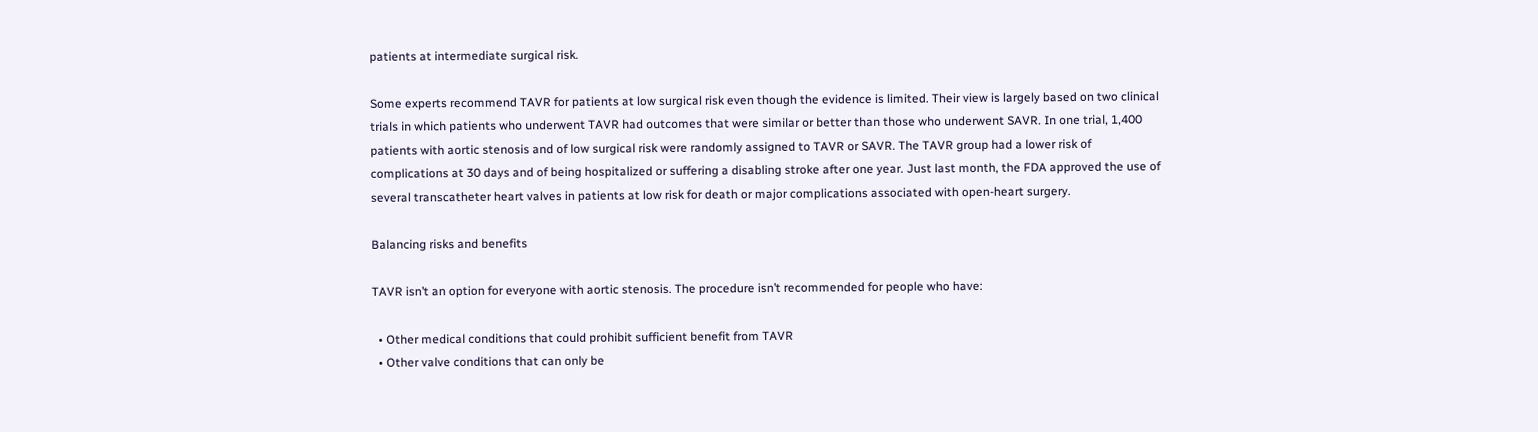patients at intermediate surgical risk.

Some experts recommend TAVR for patients at low surgical risk even though the evidence is limited. Their view is largely based on two clinical trials in which patients who underwent TAVR had outcomes that were similar or better than those who underwent SAVR. In one trial, 1,400 patients with aortic stenosis and of low surgical risk were randomly assigned to TAVR or SAVR. The TAVR group had a lower risk of complications at 30 days and of being hospitalized or suffering a disabling stroke after one year. Just last month, the FDA approved the use of several transcatheter heart valves in patients at low risk for death or major complications associated with open-heart surgery.

Balancing risks and benefits

TAVR isn’t an option for everyone with aortic stenosis. The procedure isn’t recommended for people who have:

  • Other medical conditions that could prohibit sufficient benefit from TAVR
  • Other valve conditions that can only be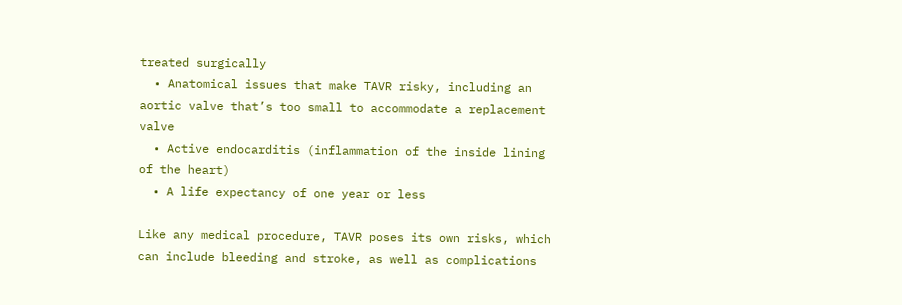treated surgically
  • Anatomical issues that make TAVR risky, including an aortic valve that’s too small to accommodate a replacement valve
  • Active endocarditis (inflammation of the inside lining of the heart)
  • A life expectancy of one year or less

Like any medical procedure, TAVR poses its own risks, which can include bleeding and stroke, as well as complications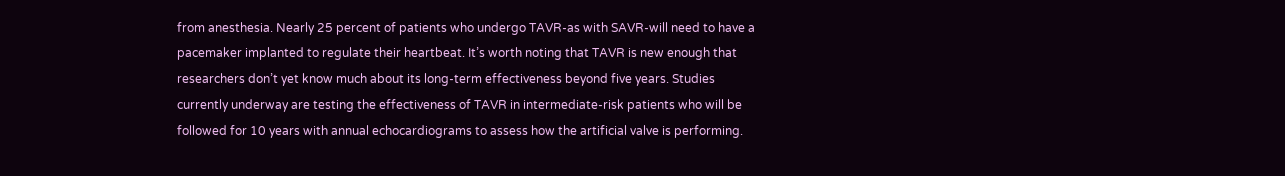from anesthesia. Nearly 25 percent of patients who undergo TAVR-as with SAVR-will need to have a pacemaker implanted to regulate their heartbeat. It’s worth noting that TAVR is new enough that researchers don’t yet know much about its long-term effectiveness beyond five years. Studies currently underway are testing the effectiveness of TAVR in intermediate-risk patients who will be followed for 10 years with annual echocardiograms to assess how the artificial valve is performing.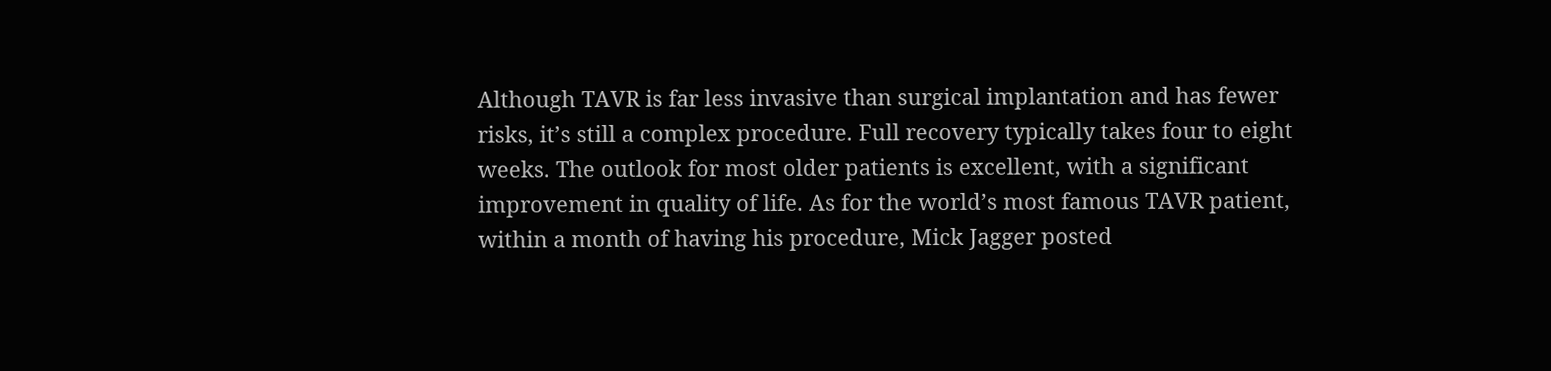Although TAVR is far less invasive than surgical implantation and has fewer risks, it’s still a complex procedure. Full recovery typically takes four to eight weeks. The outlook for most older patients is excellent, with a significant improvement in quality of life. As for the world’s most famous TAVR patient, within a month of having his procedure, Mick Jagger posted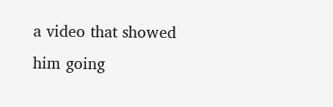a video that showed him going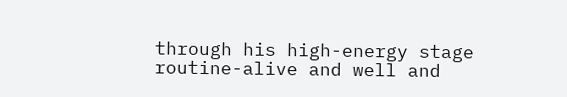through his high-energy stage routine-alive and well and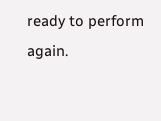ready to perform again.